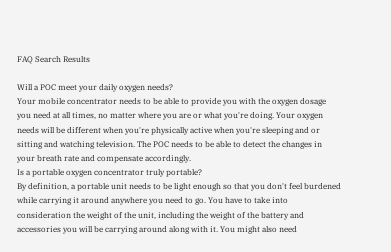FAQ Search Results

Will a POC meet your daily oxygen needs?
Your mobile concentrator needs to be able to provide you with the oxygen dosage you need at all times, no matter where you are or what you're doing. Your oxygen needs will be different when you're physically active when you're sleeping and or sitting and watching television. The POC needs to be able to detect the changes in your breath rate and compensate accordingly.
Is a portable oxygen concentrator truly portable?
By definition, a portable unit needs to be light enough so that you don't feel burdened while carrying it around anywhere you need to go. You have to take into consideration the weight of the unit, including the weight of the battery and accessories you will be carrying around along with it. You might also need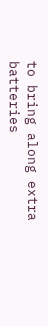to bring along extra batteries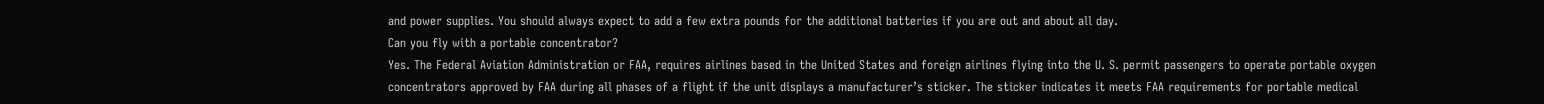and power supplies. You should always expect to add a few extra pounds for the additional batteries if you are out and about all day.
Can you fly with a portable concentrator?
Yes. The Federal Aviation Administration or FAA, requires airlines based in the United States and foreign airlines flying into the U. S. permit passengers to operate portable oxygen concentrators approved by FAA during all phases of a flight if the unit displays a manufacturer’s sticker. The sticker indicates it meets FAA requirements for portable medical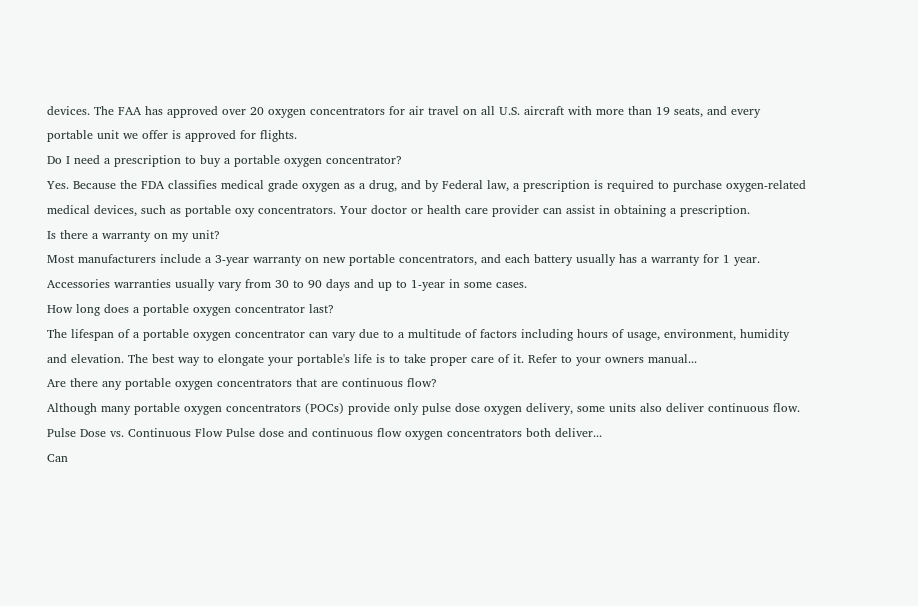devices. The FAA has approved over 20 oxygen concentrators for air travel on all U.S. aircraft with more than 19 seats, and every portable unit we offer is approved for flights.
Do I need a prescription to buy a portable oxygen concentrator?
Yes. Because the FDA classifies medical grade oxygen as a drug, and by Federal law, a prescription is required to purchase oxygen-related medical devices, such as portable oxy concentrators. Your doctor or health care provider can assist in obtaining a prescription.
Is there a warranty on my unit?
Most manufacturers include a 3-year warranty on new portable concentrators, and each battery usually has a warranty for 1 year. Accessories warranties usually vary from 30 to 90 days and up to 1-year in some cases.
How long does a portable oxygen concentrator last?
The lifespan of a portable oxygen concentrator can vary due to a multitude of factors including hours of usage, environment, humidity and elevation. The best way to elongate your portable's life is to take proper care of it. Refer to your owners manual...
Are there any portable oxygen concentrators that are continuous flow?
Although many portable oxygen concentrators (POCs) provide only pulse dose oxygen delivery, some units also deliver continuous flow. Pulse Dose vs. Continuous Flow Pulse dose and continuous flow oxygen concentrators both deliver...
Can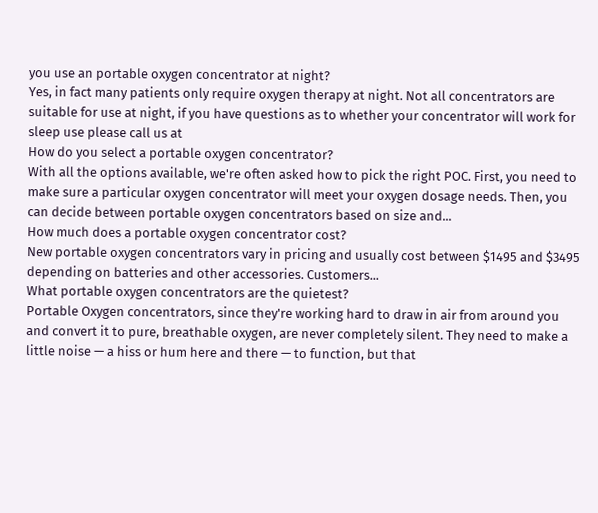you use an portable oxygen concentrator at night?
Yes, in fact many patients only require oxygen therapy at night. Not all concentrators are suitable for use at night, if you have questions as to whether your concentrator will work for sleep use please call us at
How do you select a portable oxygen concentrator?
With all the options available, we're often asked how to pick the right POC. First, you need to make sure a particular oxygen concentrator will meet your oxygen dosage needs. Then, you can decide between portable oxygen concentrators based on size and...
How much does a portable oxygen concentrator cost?
New portable oxygen concentrators vary in pricing and usually cost between $1495 and $3495 depending on batteries and other accessories. Customers...
What portable oxygen concentrators are the quietest?
Portable Oxygen concentrators, since they're working hard to draw in air from around you and convert it to pure, breathable oxygen, are never completely silent. They need to make a little noise — a hiss or hum here and there — to function, but that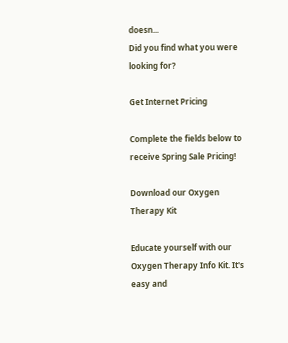doesn...
Did you find what you were looking for?

Get Internet Pricing

Complete the fields below to receive Spring Sale Pricing!

Download our Oxygen Therapy Kit

Educate yourself with our Oxygen Therapy Info Kit. It's easy and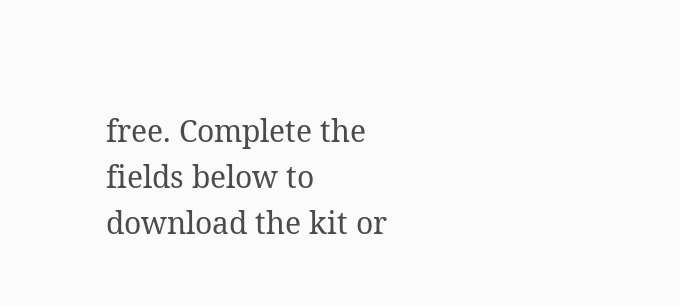free. Complete the fields below to download the kit or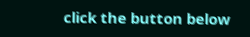click the button below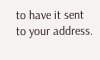to have it sent to your address.